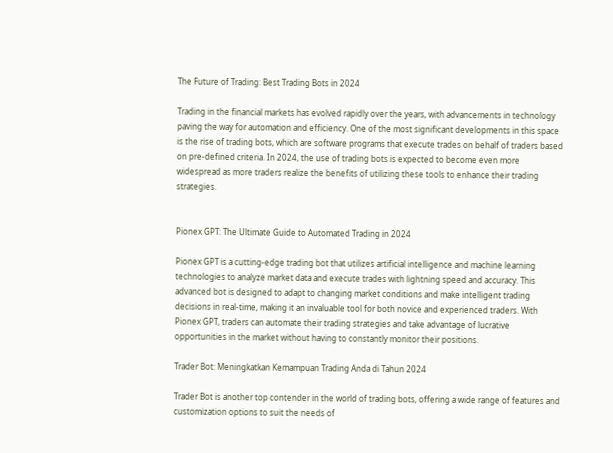The Future of Trading: Best Trading Bots in 2024

Trading in the financial markets has evolved rapidly over the years, with advancements in technology paving the way for automation and efficiency. One of the most significant developments in this space is the rise of trading bots, which are software programs that execute trades on behalf of traders based on pre-defined criteria. In 2024, the use of trading bots is expected to become even more widespread as more traders realize the benefits of utilizing these tools to enhance their trading strategies.


Pionex GPT: The Ultimate Guide to Automated Trading in 2024

Pionex GPT is a cutting-edge trading bot that utilizes artificial intelligence and machine learning technologies to analyze market data and execute trades with lightning speed and accuracy. This advanced bot is designed to adapt to changing market conditions and make intelligent trading decisions in real-time, making it an invaluable tool for both novice and experienced traders. With Pionex GPT, traders can automate their trading strategies and take advantage of lucrative opportunities in the market without having to constantly monitor their positions.

Trader Bot: Meningkatkan Kemampuan Trading Anda di Tahun 2024

Trader Bot is another top contender in the world of trading bots, offering a wide range of features and customization options to suit the needs of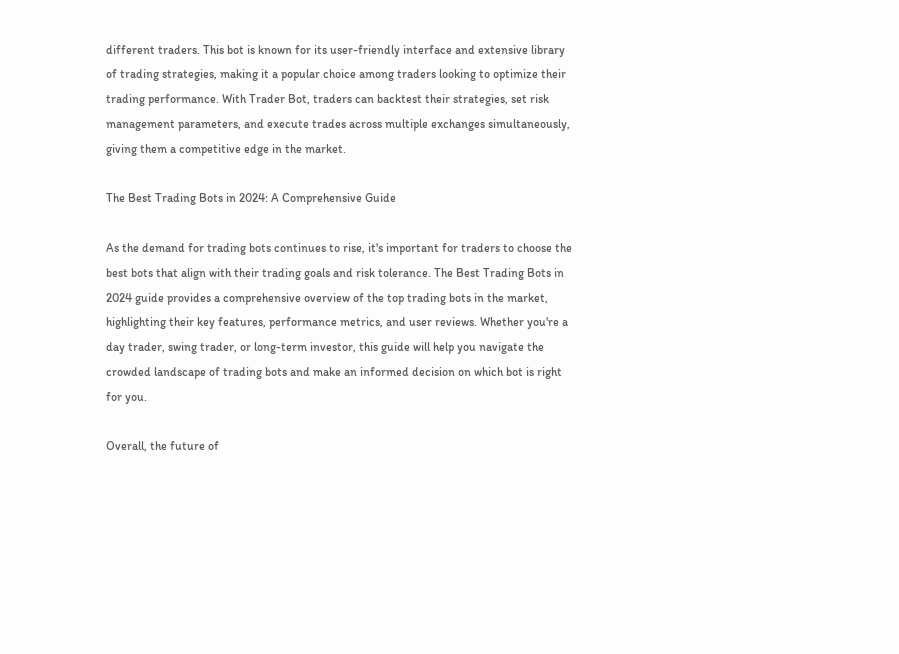different traders. This bot is known for its user-friendly interface and extensive library of trading strategies, making it a popular choice among traders looking to optimize their trading performance. With Trader Bot, traders can backtest their strategies, set risk management parameters, and execute trades across multiple exchanges simultaneously, giving them a competitive edge in the market.

The Best Trading Bots in 2024: A Comprehensive Guide

As the demand for trading bots continues to rise, it's important for traders to choose the best bots that align with their trading goals and risk tolerance. The Best Trading Bots in 2024 guide provides a comprehensive overview of the top trading bots in the market, highlighting their key features, performance metrics, and user reviews. Whether you're a day trader, swing trader, or long-term investor, this guide will help you navigate the crowded landscape of trading bots and make an informed decision on which bot is right for you.

Overall, the future of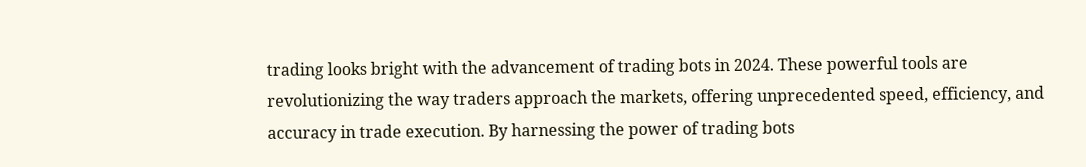trading looks bright with the advancement of trading bots in 2024. These powerful tools are revolutionizing the way traders approach the markets, offering unprecedented speed, efficiency, and accuracy in trade execution. By harnessing the power of trading bots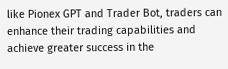like Pionex GPT and Trader Bot, traders can enhance their trading capabilities and achieve greater success in the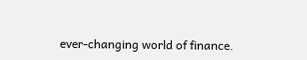ever-changing world of finance.